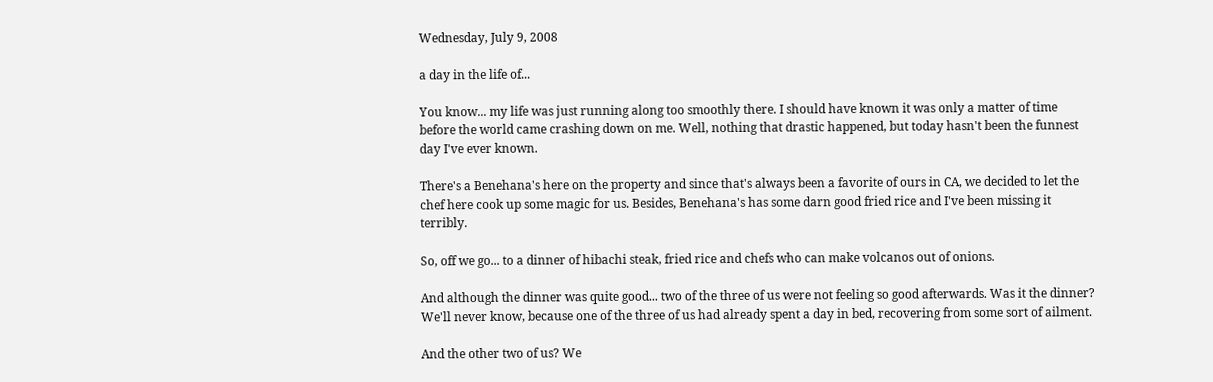Wednesday, July 9, 2008

a day in the life of...

You know... my life was just running along too smoothly there. I should have known it was only a matter of time before the world came crashing down on me. Well, nothing that drastic happened, but today hasn't been the funnest day I've ever known.

There's a Benehana's here on the property and since that's always been a favorite of ours in CA, we decided to let the chef here cook up some magic for us. Besides, Benehana's has some darn good fried rice and I've been missing it terribly.

So, off we go... to a dinner of hibachi steak, fried rice and chefs who can make volcanos out of onions.

And although the dinner was quite good... two of the three of us were not feeling so good afterwards. Was it the dinner? We'll never know, because one of the three of us had already spent a day in bed, recovering from some sort of ailment.

And the other two of us? We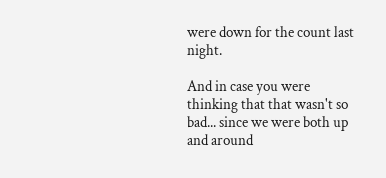were down for the count last night.

And in case you were thinking that that wasn't so bad... since we were both up and around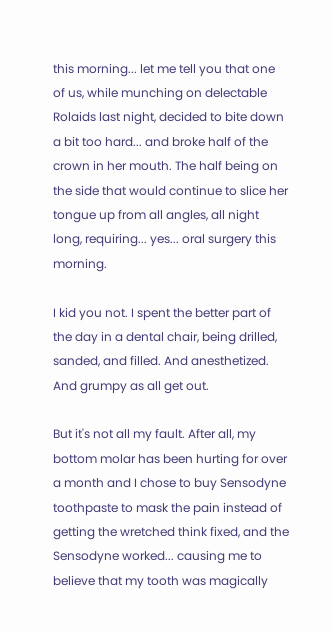this morning... let me tell you that one of us, while munching on delectable Rolaids last night, decided to bite down a bit too hard... and broke half of the crown in her mouth. The half being on the side that would continue to slice her tongue up from all angles, all night long, requiring... yes... oral surgery this morning.

I kid you not. I spent the better part of the day in a dental chair, being drilled, sanded, and filled. And anesthetized. And grumpy as all get out.

But it's not all my fault. After all, my bottom molar has been hurting for over a month and I chose to buy Sensodyne toothpaste to mask the pain instead of getting the wretched think fixed, and the Sensodyne worked... causing me to believe that my tooth was magically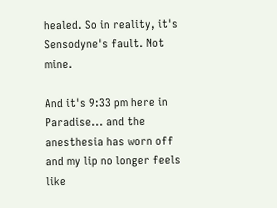healed. So in reality, it's Sensodyne's fault. Not mine.

And it's 9:33 pm here in Paradise... and the anesthesia has worn off and my lip no longer feels like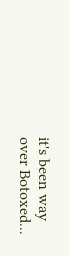it's been way over Botoxed...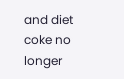and diet coke no longer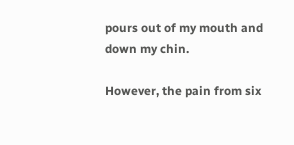pours out of my mouth and down my chin.

However, the pain from six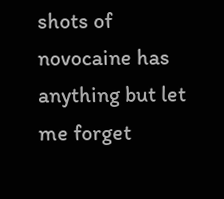shots of novocaine has anything but let me forget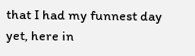that I had my funnest day yet, here in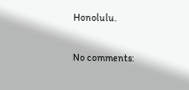Honolulu.

No comments: